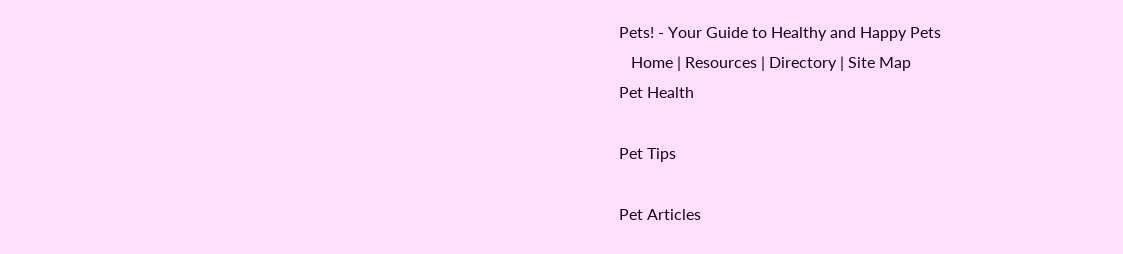Pets! - Your Guide to Healthy and Happy Pets
   Home | Resources | Directory | Site Map
Pet Health

Pet Tips

Pet Articles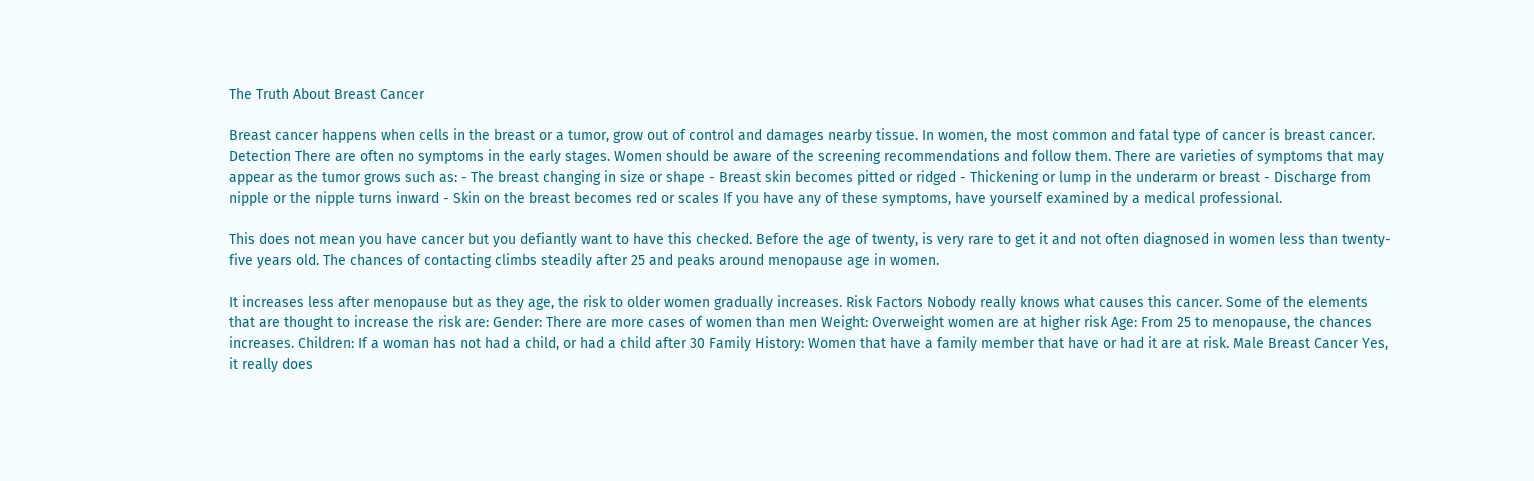The Truth About Breast Cancer

Breast cancer happens when cells in the breast or a tumor, grow out of control and damages nearby tissue. In women, the most common and fatal type of cancer is breast cancer. Detection There are often no symptoms in the early stages. Women should be aware of the screening recommendations and follow them. There are varieties of symptoms that may appear as the tumor grows such as: - The breast changing in size or shape - Breast skin becomes pitted or ridged - Thickening or lump in the underarm or breast - Discharge from nipple or the nipple turns inward - Skin on the breast becomes red or scales If you have any of these symptoms, have yourself examined by a medical professional.

This does not mean you have cancer but you defiantly want to have this checked. Before the age of twenty, is very rare to get it and not often diagnosed in women less than twenty-five years old. The chances of contacting climbs steadily after 25 and peaks around menopause age in women.

It increases less after menopause but as they age, the risk to older women gradually increases. Risk Factors Nobody really knows what causes this cancer. Some of the elements that are thought to increase the risk are: Gender: There are more cases of women than men Weight: Overweight women are at higher risk Age: From 25 to menopause, the chances increases. Children: If a woman has not had a child, or had a child after 30 Family History: Women that have a family member that have or had it are at risk. Male Breast Cancer Yes, it really does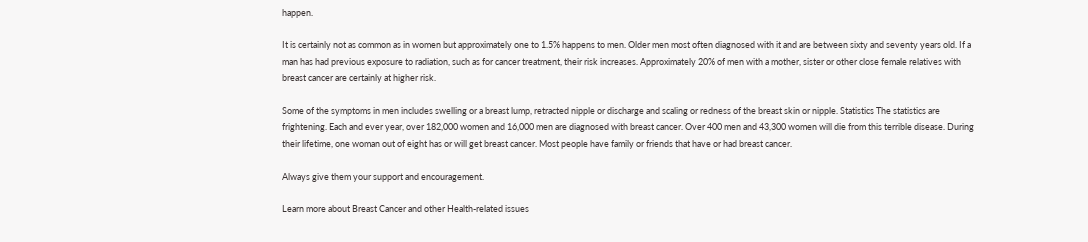happen.

It is certainly not as common as in women but approximately one to 1.5% happens to men. Older men most often diagnosed with it and are between sixty and seventy years old. If a man has had previous exposure to radiation, such as for cancer treatment, their risk increases. Approximately 20% of men with a mother, sister or other close female relatives with breast cancer are certainly at higher risk.

Some of the symptoms in men includes swelling or a breast lump, retracted nipple or discharge and scaling or redness of the breast skin or nipple. Statistics The statistics are frightening. Each and ever year, over 182,000 women and 16,000 men are diagnosed with breast cancer. Over 400 men and 43,300 women will die from this terrible disease. During their lifetime, one woman out of eight has or will get breast cancer. Most people have family or friends that have or had breast cancer.

Always give them your support and encouragement.

Learn more about Breast Cancer and other Health-related issues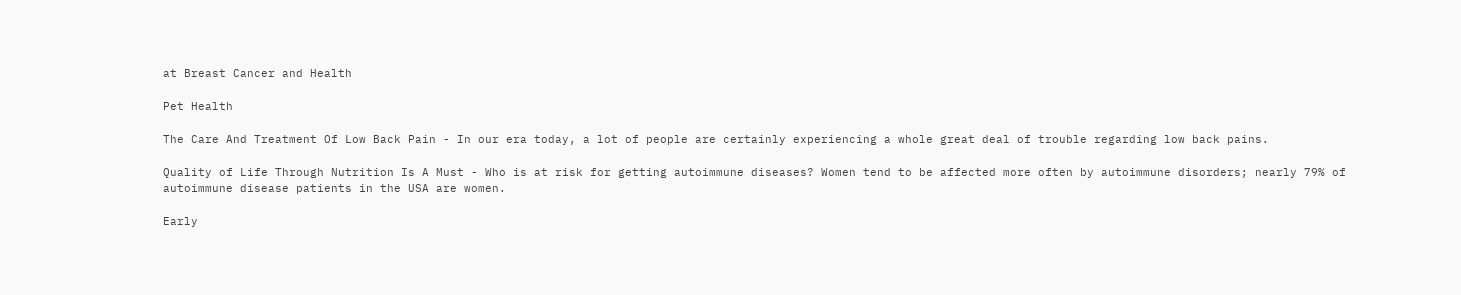at Breast Cancer and Health

Pet Health

The Care And Treatment Of Low Back Pain - In our era today, a lot of people are certainly experiencing a whole great deal of trouble regarding low back pains.

Quality of Life Through Nutrition Is A Must - Who is at risk for getting autoimmune diseases? Women tend to be affected more often by autoimmune disorders; nearly 79% of autoimmune disease patients in the USA are women.

Early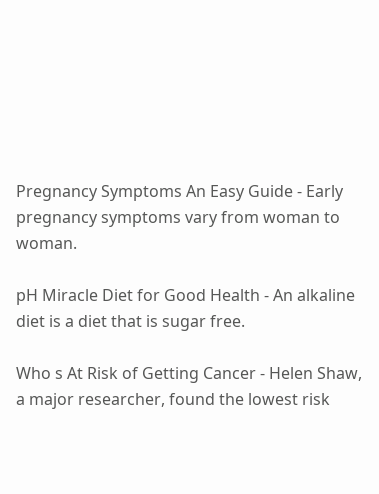Pregnancy Symptoms An Easy Guide - Early pregnancy symptoms vary from woman to woman.

pH Miracle Diet for Good Health - An alkaline diet is a diet that is sugar free.

Who s At Risk of Getting Cancer - Helen Shaw, a major researcher, found the lowest risk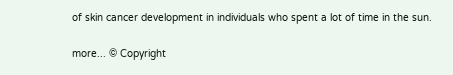of skin cancer development in individuals who spent a lot of time in the sun.

more... © Copyright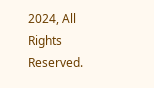2024, All Rights Reserved.